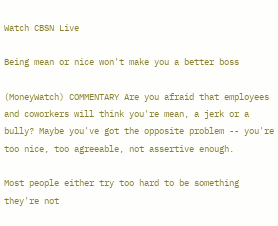Watch CBSN Live

Being mean or nice won't make you a better boss

(MoneyWatch) COMMENTARY Are you afraid that employees and coworkers will think you're mean, a jerk or a bully? Maybe you've got the opposite problem -- you're too nice, too agreeable, not assertive enough.

Most people either try too hard to be something they're not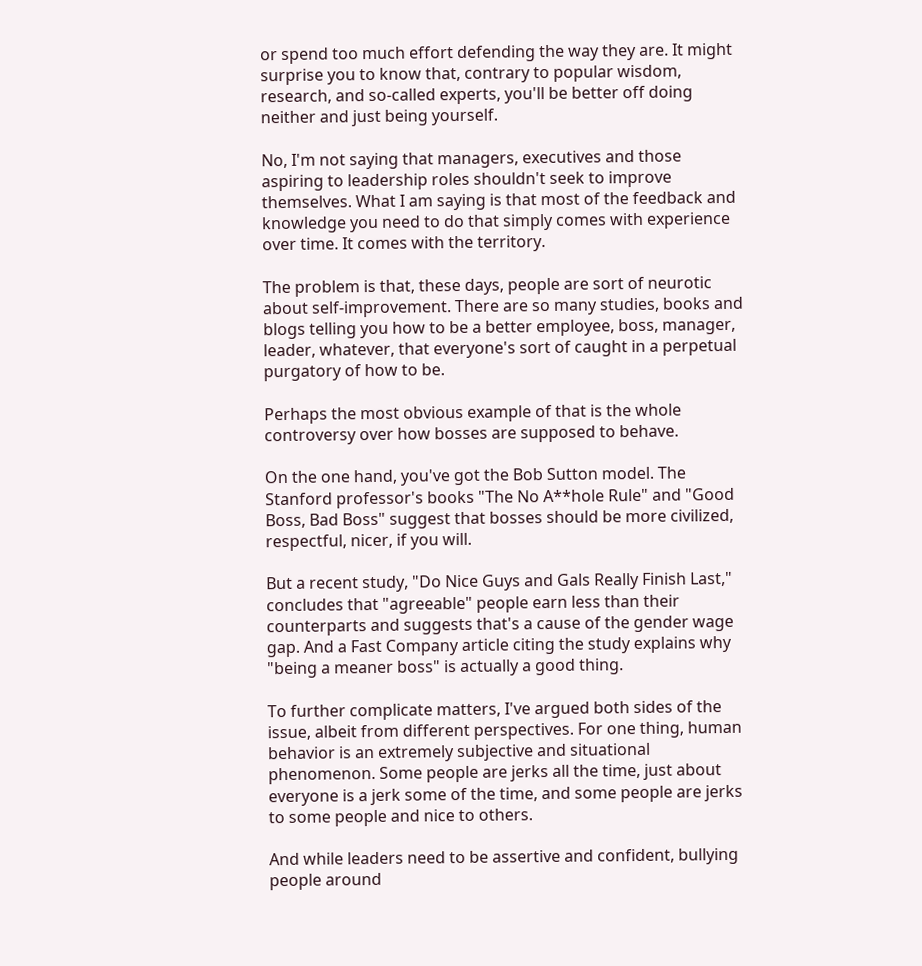or spend too much effort defending the way they are. It might surprise you to know that, contrary to popular wisdom, research, and so-called experts, you'll be better off doing neither and just being yourself.

No, I'm not saying that managers, executives and those aspiring to leadership roles shouldn't seek to improve themselves. What I am saying is that most of the feedback and knowledge you need to do that simply comes with experience over time. It comes with the territory.

The problem is that, these days, people are sort of neurotic about self-improvement. There are so many studies, books and blogs telling you how to be a better employee, boss, manager, leader, whatever, that everyone's sort of caught in a perpetual purgatory of how to be.

Perhaps the most obvious example of that is the whole controversy over how bosses are supposed to behave.

On the one hand, you've got the Bob Sutton model. The Stanford professor's books "The No A**hole Rule" and "Good Boss, Bad Boss" suggest that bosses should be more civilized, respectful, nicer, if you will.

But a recent study, "Do Nice Guys and Gals Really Finish Last," concludes that "agreeable" people earn less than their counterparts and suggests that's a cause of the gender wage gap. And a Fast Company article citing the study explains why "being a meaner boss" is actually a good thing.

To further complicate matters, I've argued both sides of the issue, albeit from different perspectives. For one thing, human behavior is an extremely subjective and situational phenomenon. Some people are jerks all the time, just about everyone is a jerk some of the time, and some people are jerks to some people and nice to others.

And while leaders need to be assertive and confident, bullying people around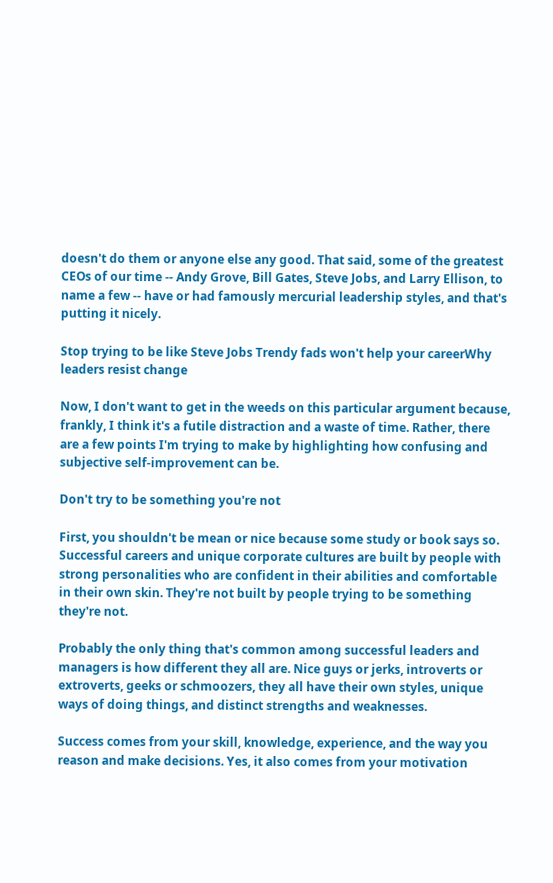doesn't do them or anyone else any good. That said, some of the greatest CEOs of our time -- Andy Grove, Bill Gates, Steve Jobs, and Larry Ellison, to name a few -- have or had famously mercurial leadership styles, and that's putting it nicely.

Stop trying to be like Steve Jobs Trendy fads won't help your careerWhy leaders resist change

Now, I don't want to get in the weeds on this particular argument because, frankly, I think it's a futile distraction and a waste of time. Rather, there are a few points I'm trying to make by highlighting how confusing and subjective self-improvement can be.

Don't try to be something you're not

First, you shouldn't be mean or nice because some study or book says so. Successful careers and unique corporate cultures are built by people with strong personalities who are confident in their abilities and comfortable in their own skin. They're not built by people trying to be something they're not.

Probably the only thing that's common among successful leaders and managers is how different they all are. Nice guys or jerks, introverts or extroverts, geeks or schmoozers, they all have their own styles, unique ways of doing things, and distinct strengths and weaknesses.

Success comes from your skill, knowledge, experience, and the way you reason and make decisions. Yes, it also comes from your motivation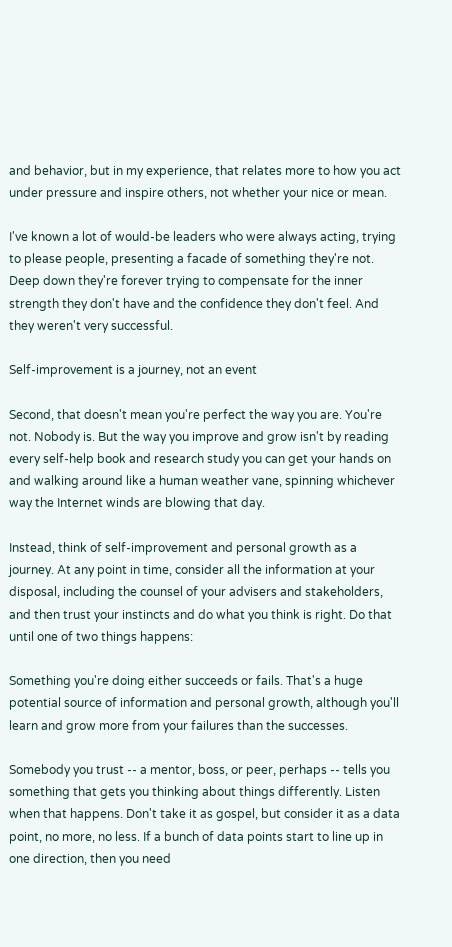and behavior, but in my experience, that relates more to how you act under pressure and inspire others, not whether your nice or mean.

I've known a lot of would-be leaders who were always acting, trying to please people, presenting a facade of something they're not. Deep down they're forever trying to compensate for the inner strength they don't have and the confidence they don't feel. And they weren't very successful.

Self-improvement is a journey, not an event

Second, that doesn't mean you're perfect the way you are. You're not. Nobody is. But the way you improve and grow isn't by reading every self-help book and research study you can get your hands on and walking around like a human weather vane, spinning whichever way the Internet winds are blowing that day.

Instead, think of self-improvement and personal growth as a journey. At any point in time, consider all the information at your disposal, including the counsel of your advisers and stakeholders, and then trust your instincts and do what you think is right. Do that until one of two things happens:

Something you're doing either succeeds or fails. That's a huge potential source of information and personal growth, although you'll learn and grow more from your failures than the successes.

Somebody you trust -- a mentor, boss, or peer, perhaps -- tells you something that gets you thinking about things differently. Listen when that happens. Don't take it as gospel, but consider it as a data point, no more, no less. If a bunch of data points start to line up in one direction, then you need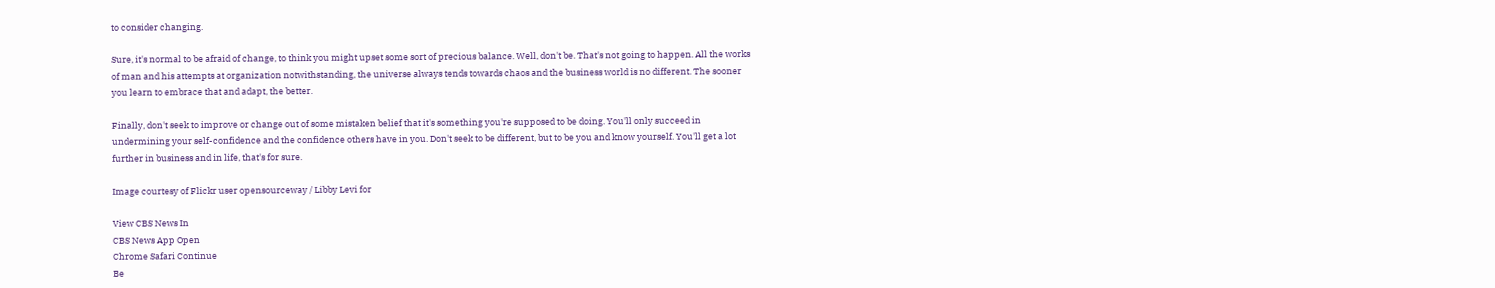to consider changing.

Sure, it's normal to be afraid of change, to think you might upset some sort of precious balance. Well, don't be. That's not going to happen. All the works of man and his attempts at organization notwithstanding, the universe always tends towards chaos and the business world is no different. The sooner you learn to embrace that and adapt, the better.

Finally, don't seek to improve or change out of some mistaken belief that it's something you're supposed to be doing. You'll only succeed in undermining your self-confidence and the confidence others have in you. Don't seek to be different, but to be you and know yourself. You'll get a lot further in business and in life, that's for sure.

Image courtesy of Flickr user opensourceway / Libby Levi for

View CBS News In
CBS News App Open
Chrome Safari Continue
Be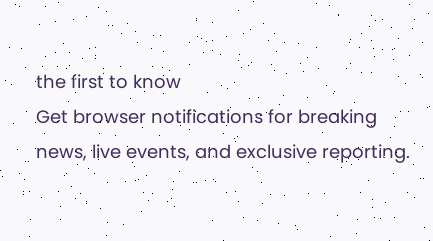the first to know
Get browser notifications for breaking news, live events, and exclusive reporting.